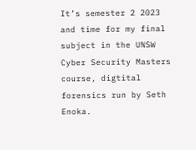It’s semester 2 2023 and time for my final subject in the UNSW Cyber Security Masters course, digtital forensics run by Seth Enoka.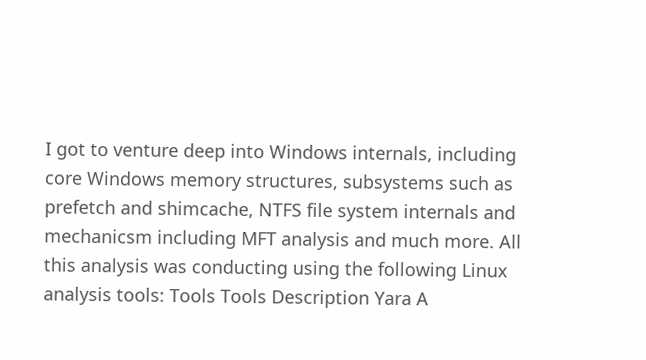I got to venture deep into Windows internals, including core Windows memory structures, subsystems such as prefetch and shimcache, NTFS file system internals and mechanicsm including MFT analysis and much more. All this analysis was conducting using the following Linux analysis tools: Tools Tools Description Yara A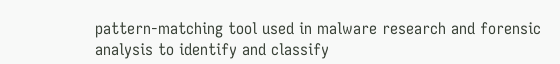pattern-matching tool used in malware research and forensic analysis to identify and classify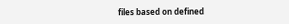files based on defined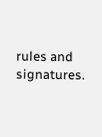rules and signatures.